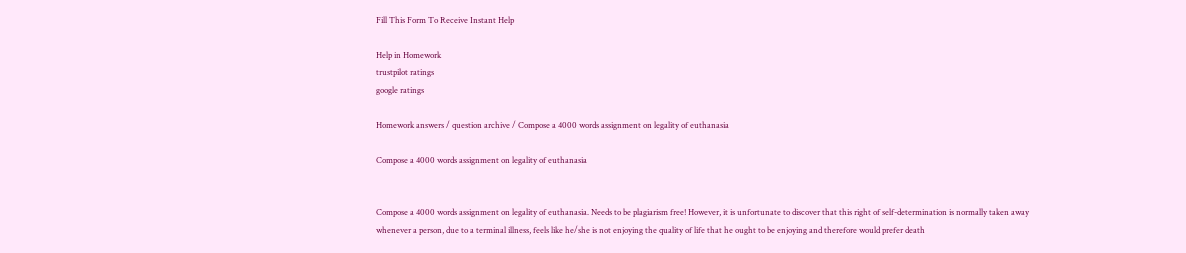Fill This Form To Receive Instant Help

Help in Homework
trustpilot ratings
google ratings

Homework answers / question archive / Compose a 4000 words assignment on legality of euthanasia

Compose a 4000 words assignment on legality of euthanasia


Compose a 4000 words assignment on legality of euthanasia. Needs to be plagiarism free! However, it is unfortunate to discover that this right of self-determination is normally taken away whenever a person, due to a terminal illness, feels like he/she is not enjoying the quality of life that he ought to be enjoying and therefore would prefer death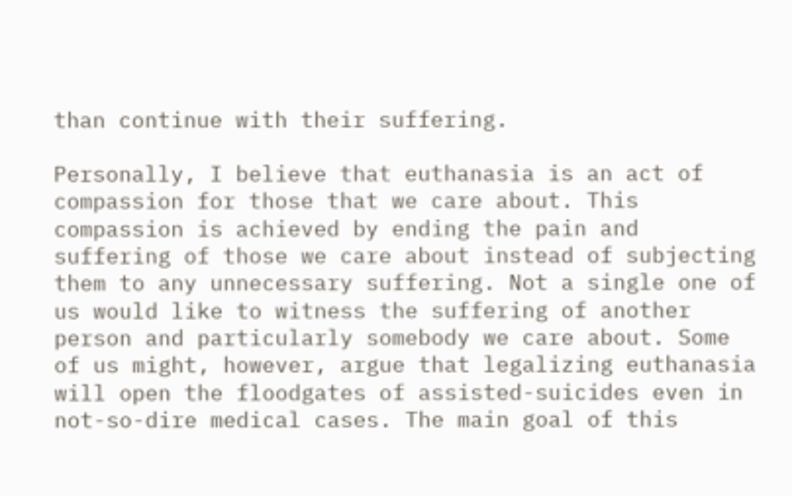than continue with their suffering.

Personally, I believe that euthanasia is an act of compassion for those that we care about. This compassion is achieved by ending the pain and suffering of those we care about instead of subjecting them to any unnecessary suffering. Not a single one of us would like to witness the suffering of another person and particularly somebody we care about. Some of us might, however, argue that legalizing euthanasia will open the floodgates of assisted-suicides even in not-so-dire medical cases. The main goal of this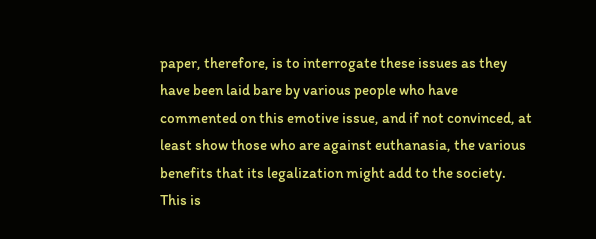paper, therefore, is to interrogate these issues as they have been laid bare by various people who have commented on this emotive issue, and if not convinced, at least show those who are against euthanasia, the various benefits that its legalization might add to the society. This is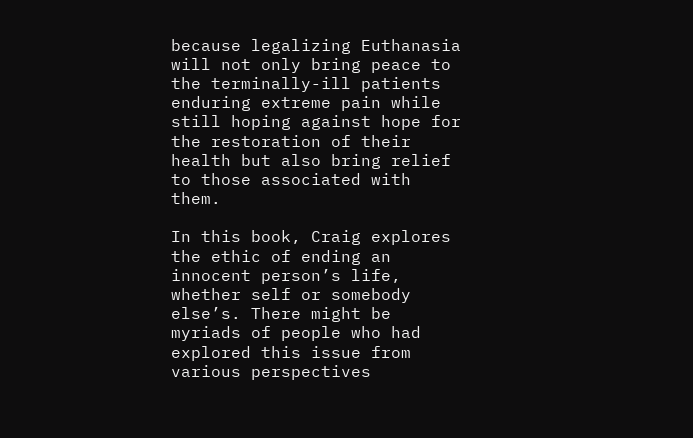because legalizing Euthanasia will not only bring peace to the terminally-ill patients enduring extreme pain while still hoping against hope for the restoration of their health but also bring relief to those associated with them.

In this book, Craig explores the ethic of ending an innocent person’s life, whether self or somebody else’s. There might be myriads of people who had explored this issue from various perspectives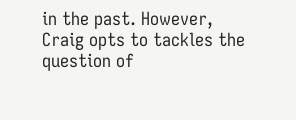in the past. However, Craig opts to tackles the question of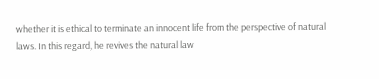whether it is ethical to terminate an innocent life from the perspective of natural laws. In this regard, he revives the natural law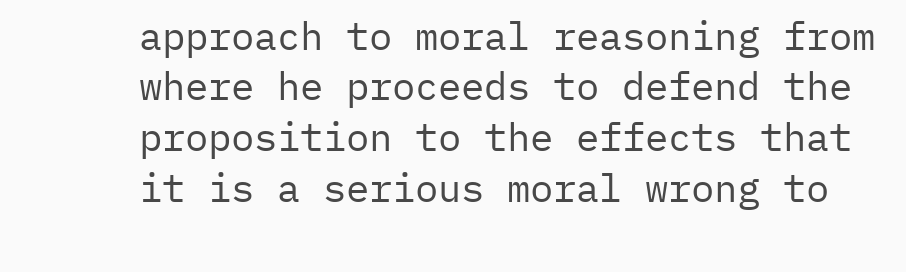approach to moral reasoning from where he proceeds to defend the proposition to the effects that it is a serious moral wrong to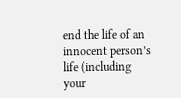end the life of an innocent person’s life (including your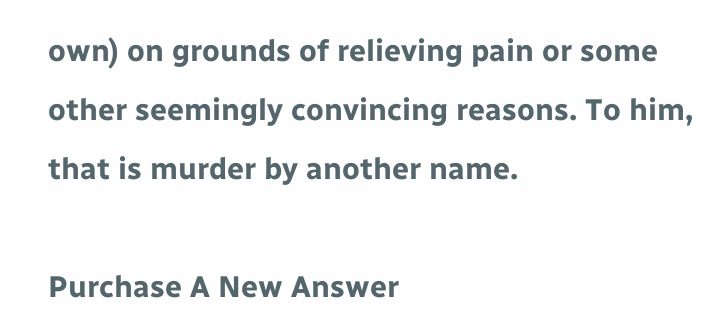own) on grounds of relieving pain or some other seemingly convincing reasons. To him, that is murder by another name.

Purchase A New Answer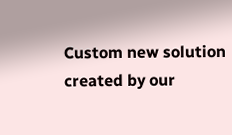Custom new solution created by our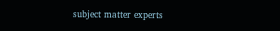subject matter experts